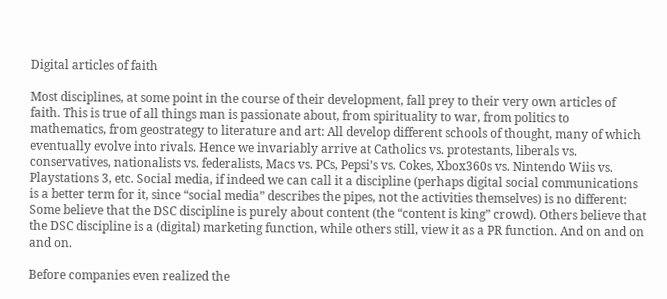Digital articles of faith

Most disciplines, at some point in the course of their development, fall prey to their very own articles of faith. This is true of all things man is passionate about, from spirituality to war, from politics to mathematics, from geostrategy to literature and art: All develop different schools of thought, many of which eventually evolve into rivals. Hence we invariably arrive at Catholics vs. protestants, liberals vs. conservatives, nationalists vs. federalists, Macs vs. PCs, Pepsi’s vs. Cokes, Xbox360s vs. Nintendo Wiis vs. Playstations 3, etc. Social media, if indeed we can call it a discipline (perhaps digital social communications is a better term for it, since “social media” describes the pipes, not the activities themselves) is no different: Some believe that the DSC discipline is purely about content (the “content is king” crowd). Others believe that the DSC discipline is a (digital) marketing function, while others still, view it as a PR function. And on and on and on.

Before companies even realized the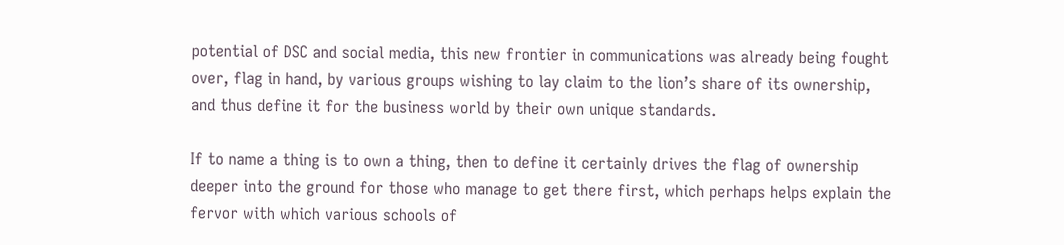potential of DSC and social media, this new frontier in communications was already being fought over, flag in hand, by various groups wishing to lay claim to the lion’s share of its ownership, and thus define it for the business world by their own unique standards.

If to name a thing is to own a thing, then to define it certainly drives the flag of ownership deeper into the ground for those who manage to get there first, which perhaps helps explain the fervor with which various schools of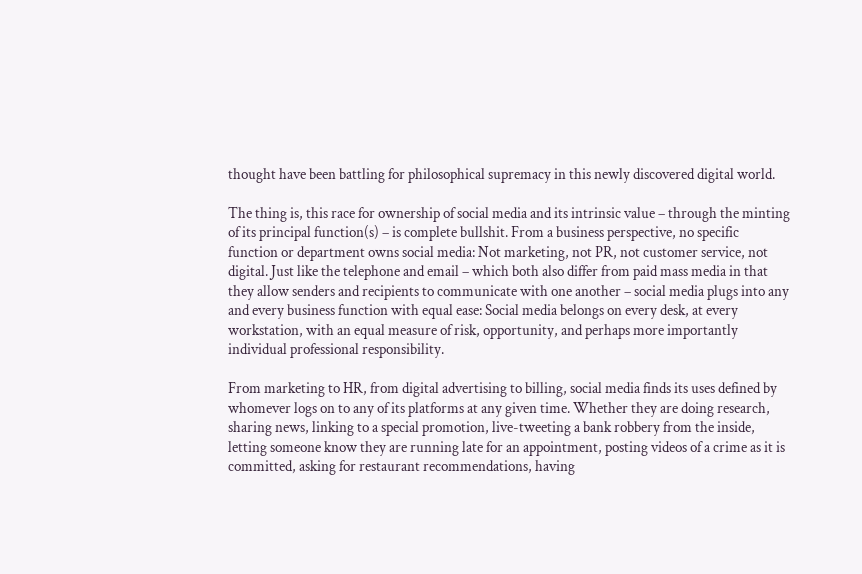thought have been battling for philosophical supremacy in this newly discovered digital world.

The thing is, this race for ownership of social media and its intrinsic value – through the minting of its principal function(s) – is complete bullshit. From a business perspective, no specific function or department owns social media: Not marketing, not PR, not customer service, not digital. Just like the telephone and email – which both also differ from paid mass media in that they allow senders and recipients to communicate with one another – social media plugs into any and every business function with equal ease: Social media belongs on every desk, at every workstation, with an equal measure of risk, opportunity, and perhaps more importantly individual professional responsibility.

From marketing to HR, from digital advertising to billing, social media finds its uses defined by whomever logs on to any of its platforms at any given time. Whether they are doing research, sharing news, linking to a special promotion, live-tweeting a bank robbery from the inside, letting someone know they are running late for an appointment, posting videos of a crime as it is committed, asking for restaurant recommendations, having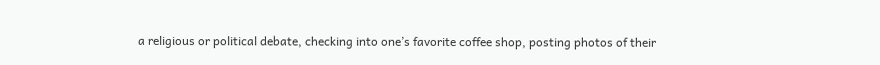a religious or political debate, checking into one’s favorite coffee shop, posting photos of their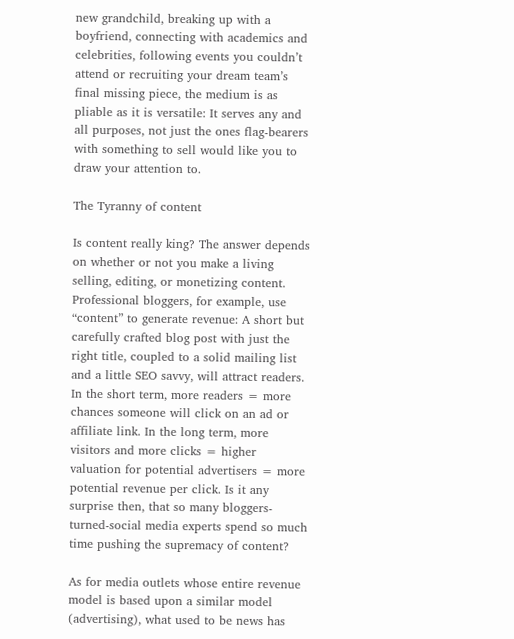new grandchild, breaking up with a boyfriend, connecting with academics and celebrities, following events you couldn’t attend or recruiting your dream team’s final missing piece, the medium is as pliable as it is versatile: It serves any and all purposes, not just the ones flag-bearers with something to sell would like you to draw your attention to.

The Tyranny of content

Is content really king? The answer depends on whether or not you make a living selling, editing, or monetizing content. Professional bloggers, for example, use “content” to generate revenue: A short but carefully crafted blog post with just the right title, coupled to a solid mailing list and a little SEO savvy, will attract readers. In the short term, more readers = more chances someone will click on an ad or affiliate link. In the long term, more visitors and more clicks = higher valuation for potential advertisers = more potential revenue per click. Is it any surprise then, that so many bloggers-turned-social media experts spend so much time pushing the supremacy of content?

As for media outlets whose entire revenue model is based upon a similar model (advertising), what used to be news has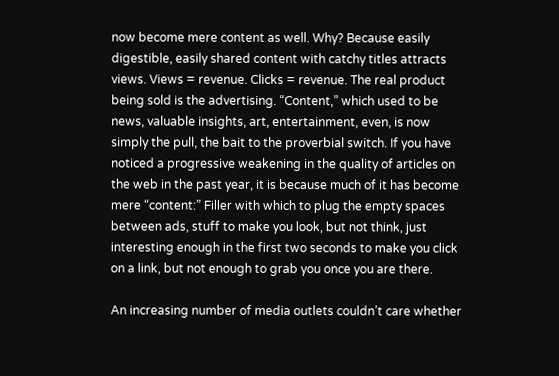now become mere content as well. Why? Because easily digestible, easily shared content with catchy titles attracts views. Views = revenue. Clicks = revenue. The real product being sold is the advertising. “Content,” which used to be news, valuable insights, art, entertainment, even, is now simply the pull, the bait to the proverbial switch. If you have noticed a progressive weakening in the quality of articles on the web in the past year, it is because much of it has become mere “content:” Filler with which to plug the empty spaces between ads, stuff to make you look, but not think, just interesting enough in the first two seconds to make you click on a link, but not enough to grab you once you are there.

An increasing number of media outlets couldn’t care whether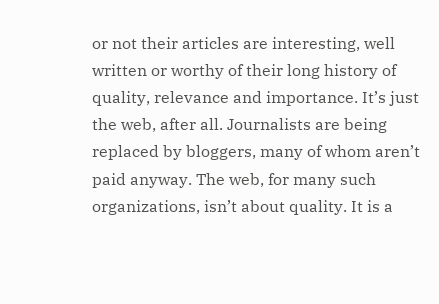or not their articles are interesting, well written or worthy of their long history of quality, relevance and importance. It’s just the web, after all. Journalists are being replaced by bloggers, many of whom aren’t paid anyway. The web, for many such organizations, isn’t about quality. It is a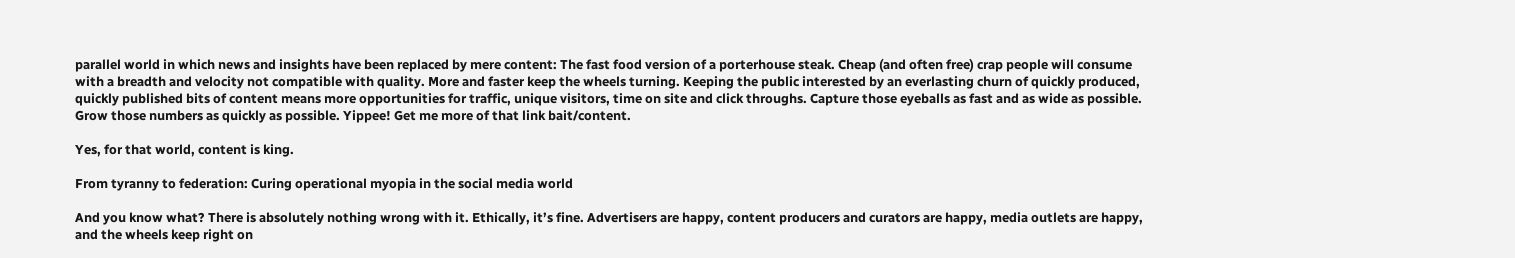parallel world in which news and insights have been replaced by mere content: The fast food version of a porterhouse steak. Cheap (and often free) crap people will consume with a breadth and velocity not compatible with quality. More and faster keep the wheels turning. Keeping the public interested by an everlasting churn of quickly produced, quickly published bits of content means more opportunities for traffic, unique visitors, time on site and click throughs. Capture those eyeballs as fast and as wide as possible. Grow those numbers as quickly as possible. Yippee! Get me more of that link bait/content.

Yes, for that world, content is king.

From tyranny to federation: Curing operational myopia in the social media world

And you know what? There is absolutely nothing wrong with it. Ethically, it’s fine. Advertisers are happy, content producers and curators are happy, media outlets are happy, and the wheels keep right on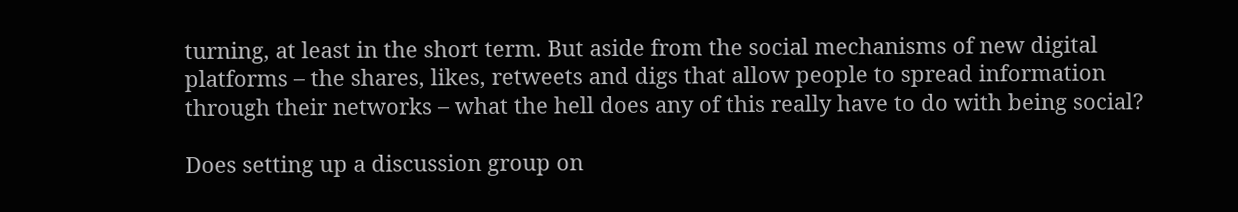turning, at least in the short term. But aside from the social mechanisms of new digital platforms – the shares, likes, retweets and digs that allow people to spread information through their networks – what the hell does any of this really have to do with being social?

Does setting up a discussion group on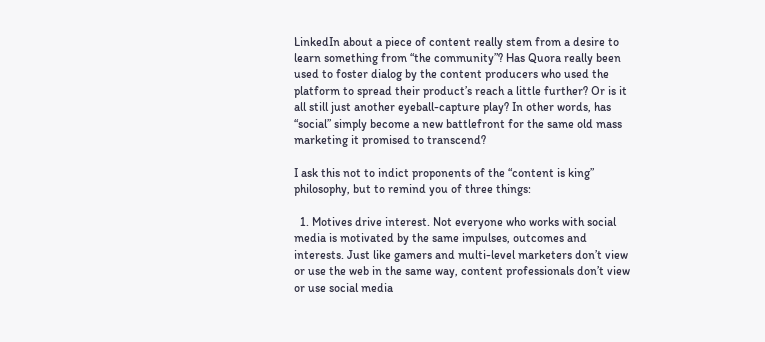LinkedIn about a piece of content really stem from a desire to learn something from “the community”? Has Quora really been used to foster dialog by the content producers who used the platform to spread their product’s reach a little further? Or is it all still just another eyeball-capture play? In other words, has “social” simply become a new battlefront for the same old mass marketing it promised to transcend?

I ask this not to indict proponents of the “content is king” philosophy, but to remind you of three things:

  1. Motives drive interest. Not everyone who works with social media is motivated by the same impulses, outcomes and interests. Just like gamers and multi-level marketers don’t view or use the web in the same way, content professionals don’t view or use social media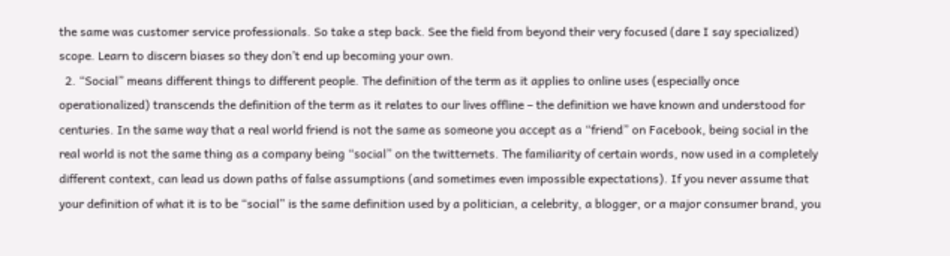the same was customer service professionals. So take a step back. See the field from beyond their very focused (dare I say specialized) scope. Learn to discern biases so they don’t end up becoming your own.
  2. “Social” means different things to different people. The definition of the term as it applies to online uses (especially once operationalized) transcends the definition of the term as it relates to our lives offline – the definition we have known and understood for centuries. In the same way that a real world friend is not the same as someone you accept as a “friend” on Facebook, being social in the real world is not the same thing as a company being “social” on the twitternets. The familiarity of certain words, now used in a completely different context, can lead us down paths of false assumptions (and sometimes even impossible expectations). If you never assume that your definition of what it is to be “social” is the same definition used by a politician, a celebrity, a blogger, or a major consumer brand, you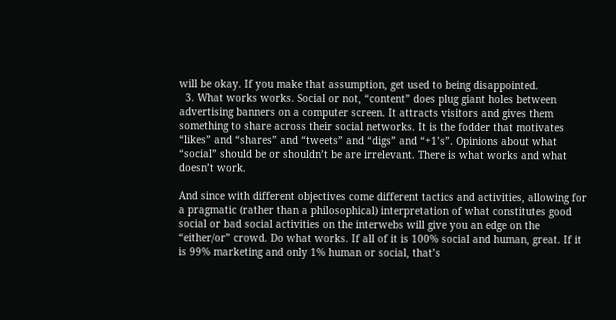will be okay. If you make that assumption, get used to being disappointed.
  3. What works works. Social or not, “content” does plug giant holes between advertising banners on a computer screen. It attracts visitors and gives them something to share across their social networks. It is the fodder that motivates “likes” and “shares” and “tweets” and “digs” and “+1’s”. Opinions about what “social” should be or shouldn’t be are irrelevant. There is what works and what doesn’t work.

And since with different objectives come different tactics and activities, allowing for a pragmatic (rather than a philosophical) interpretation of what constitutes good social or bad social activities on the interwebs will give you an edge on the “either/or” crowd. Do what works. If all of it is 100% social and human, great. If it is 99% marketing and only 1% human or social, that’s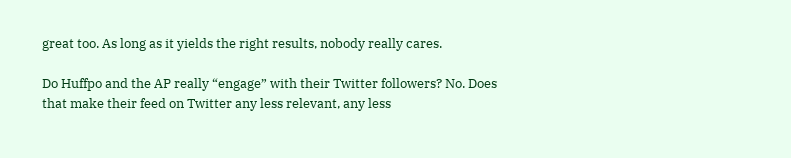great too. As long as it yields the right results, nobody really cares.

Do Huffpo and the AP really “engage” with their Twitter followers? No. Does that make their feed on Twitter any less relevant, any less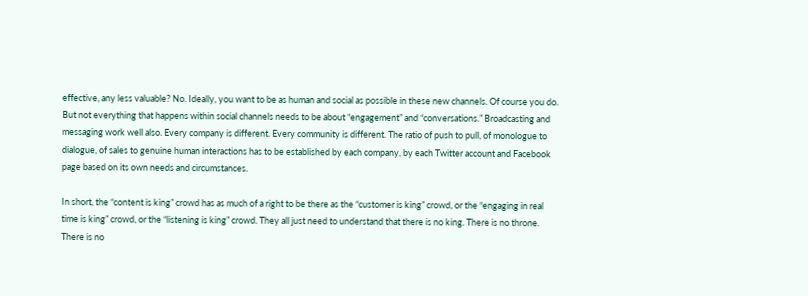effective, any less valuable? No. Ideally, you want to be as human and social as possible in these new channels. Of course you do. But not everything that happens within social channels needs to be about “engagement” and “conversations.” Broadcasting and messaging work well also. Every company is different. Every community is different. The ratio of push to pull, of monologue to dialogue, of sales to genuine human interactions has to be established by each company, by each Twitter account and Facebook page based on its own needs and circumstances.

In short, the “content is king” crowd has as much of a right to be there as the “customer is king” crowd, or the “engaging in real time is king” crowd, or the “listening is king” crowd. They all just need to understand that there is no king. There is no throne. There is no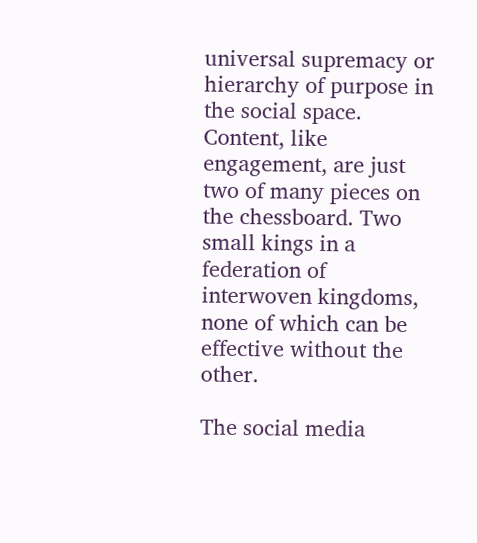universal supremacy or hierarchy of purpose in the social space. Content, like engagement, are just two of many pieces on the chessboard. Two small kings in a federation of interwoven kingdoms, none of which can be effective without the other.

The social media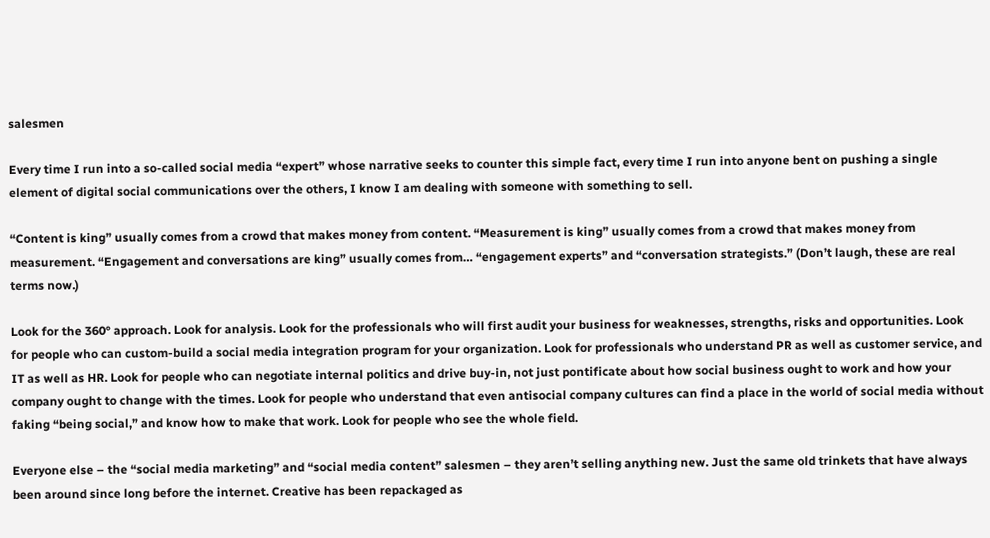salesmen

Every time I run into a so-called social media “expert” whose narrative seeks to counter this simple fact, every time I run into anyone bent on pushing a single element of digital social communications over the others, I know I am dealing with someone with something to sell.

“Content is king” usually comes from a crowd that makes money from content. “Measurement is king” usually comes from a crowd that makes money from measurement. “Engagement and conversations are king” usually comes from… “engagement experts” and “conversation strategists.” (Don’t laugh, these are real terms now.)

Look for the 360° approach. Look for analysis. Look for the professionals who will first audit your business for weaknesses, strengths, risks and opportunities. Look for people who can custom-build a social media integration program for your organization. Look for professionals who understand PR as well as customer service, and IT as well as HR. Look for people who can negotiate internal politics and drive buy-in, not just pontificate about how social business ought to work and how your company ought to change with the times. Look for people who understand that even antisocial company cultures can find a place in the world of social media without faking “being social,” and know how to make that work. Look for people who see the whole field.

Everyone else – the “social media marketing” and “social media content” salesmen – they aren’t selling anything new. Just the same old trinkets that have always been around since long before the internet. Creative has been repackaged as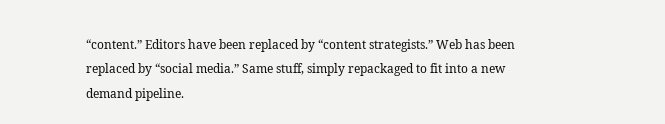“content.” Editors have been replaced by “content strategists.” Web has been replaced by “social media.” Same stuff, simply repackaged to fit into a new demand pipeline.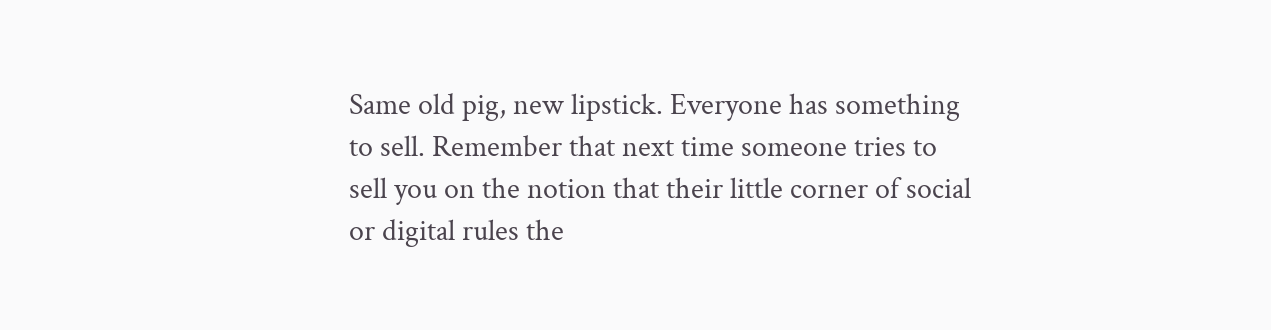Same old pig, new lipstick. Everyone has something to sell. Remember that next time someone tries to sell you on the notion that their little corner of social or digital rules the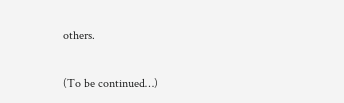others.

(To be continued…)